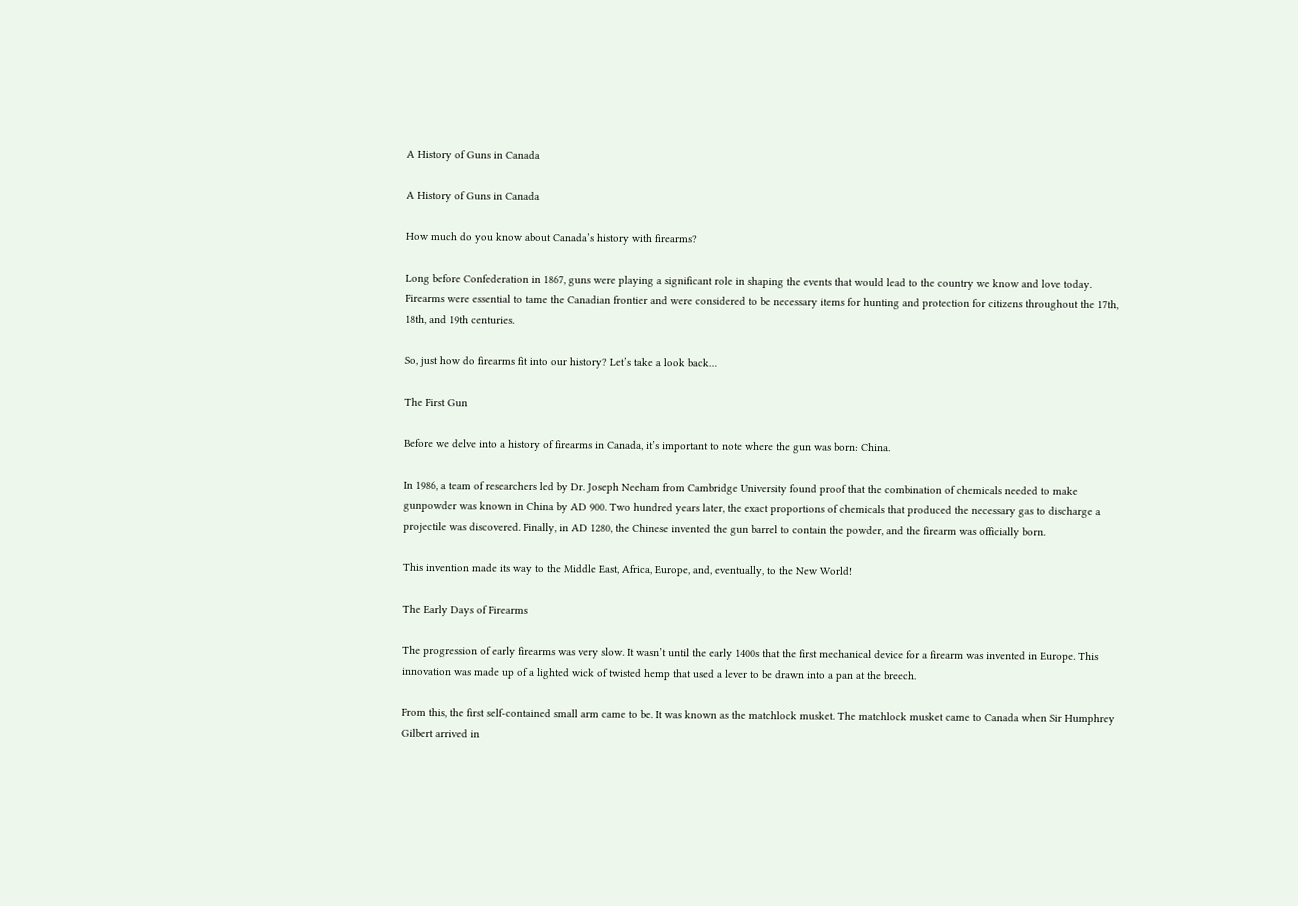A History of Guns in Canada

A History of Guns in Canada

How much do you know about Canada’s history with firearms?

Long before Confederation in 1867, guns were playing a significant role in shaping the events that would lead to the country we know and love today. Firearms were essential to tame the Canadian frontier and were considered to be necessary items for hunting and protection for citizens throughout the 17th, 18th, and 19th centuries.

So, just how do firearms fit into our history? Let’s take a look back…

The First Gun

Before we delve into a history of firearms in Canada, it’s important to note where the gun was born: China.

In 1986, a team of researchers led by Dr. Joseph Neeham from Cambridge University found proof that the combination of chemicals needed to make gunpowder was known in China by AD 900. Two hundred years later, the exact proportions of chemicals that produced the necessary gas to discharge a projectile was discovered. Finally, in AD 1280, the Chinese invented the gun barrel to contain the powder, and the firearm was officially born.

This invention made its way to the Middle East, Africa, Europe, and, eventually, to the New World!

The Early Days of Firearms

The progression of early firearms was very slow. It wasn’t until the early 1400s that the first mechanical device for a firearm was invented in Europe. This innovation was made up of a lighted wick of twisted hemp that used a lever to be drawn into a pan at the breech.

From this, the first self-contained small arm came to be. It was known as the matchlock musket. The matchlock musket came to Canada when Sir Humphrey Gilbert arrived in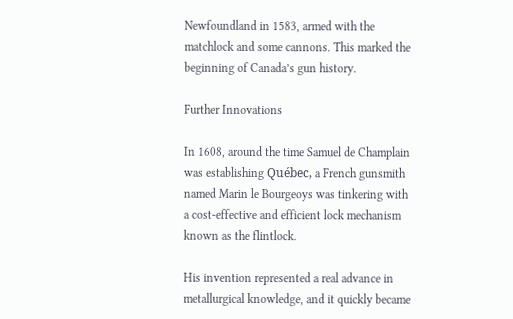Newfoundland in 1583, armed with the matchlock and some cannons. This marked the beginning of Canada’s gun history.

Further Innovations

In 1608, around the time Samuel de Champlain was establishing Québec, a French gunsmith named Marin le Bourgeoys was tinkering with a cost-effective and efficient lock mechanism known as the flintlock.

His invention represented a real advance in metallurgical knowledge, and it quickly became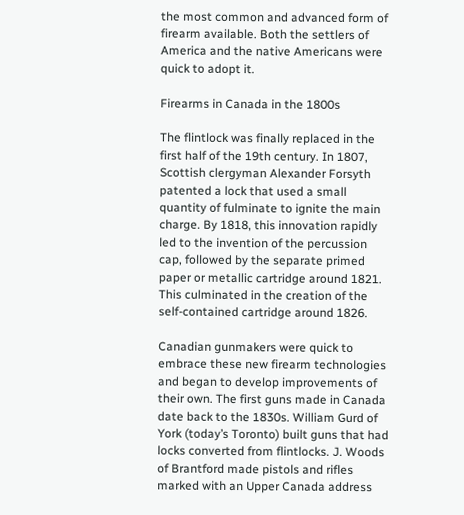the most common and advanced form of firearm available. Both the settlers of America and the native Americans were quick to adopt it.

Firearms in Canada in the 1800s

The flintlock was finally replaced in the first half of the 19th century. In 1807, Scottish clergyman Alexander Forsyth patented a lock that used a small quantity of fulminate to ignite the main charge. By 1818, this innovation rapidly led to the invention of the percussion cap, followed by the separate primed paper or metallic cartridge around 1821. This culminated in the creation of the self-contained cartridge around 1826.

Canadian gunmakers were quick to embrace these new firearm technologies and began to develop improvements of their own. The first guns made in Canada date back to the 1830s. William Gurd of York (today’s Toronto) built guns that had locks converted from flintlocks. J. Woods of Brantford made pistols and rifles marked with an Upper Canada address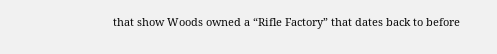that show Woods owned a “Rifle Factory” that dates back to before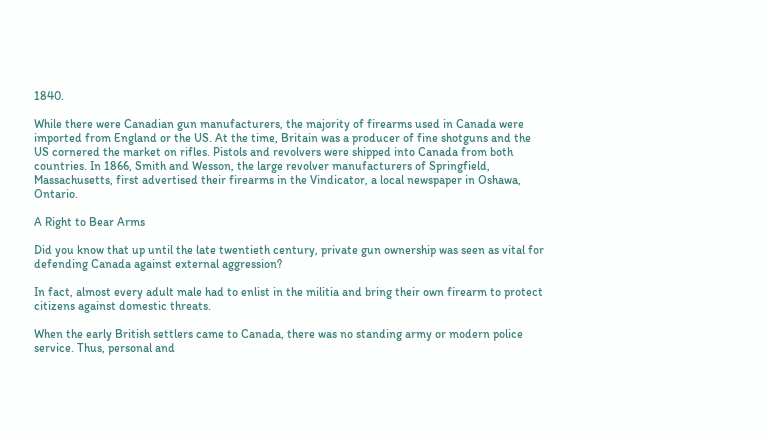1840.

While there were Canadian gun manufacturers, the majority of firearms used in Canada were imported from England or the US. At the time, Britain was a producer of fine shotguns and the US cornered the market on rifles. Pistols and revolvers were shipped into Canada from both countries. In 1866, Smith and Wesson, the large revolver manufacturers of Springfield, Massachusetts, first advertised their firearms in the Vindicator, a local newspaper in Oshawa, Ontario.

A Right to Bear Arms

Did you know that up until the late twentieth century, private gun ownership was seen as vital for defending Canada against external aggression?

In fact, almost every adult male had to enlist in the militia and bring their own firearm to protect citizens against domestic threats.

When the early British settlers came to Canada, there was no standing army or modern police service. Thus, personal and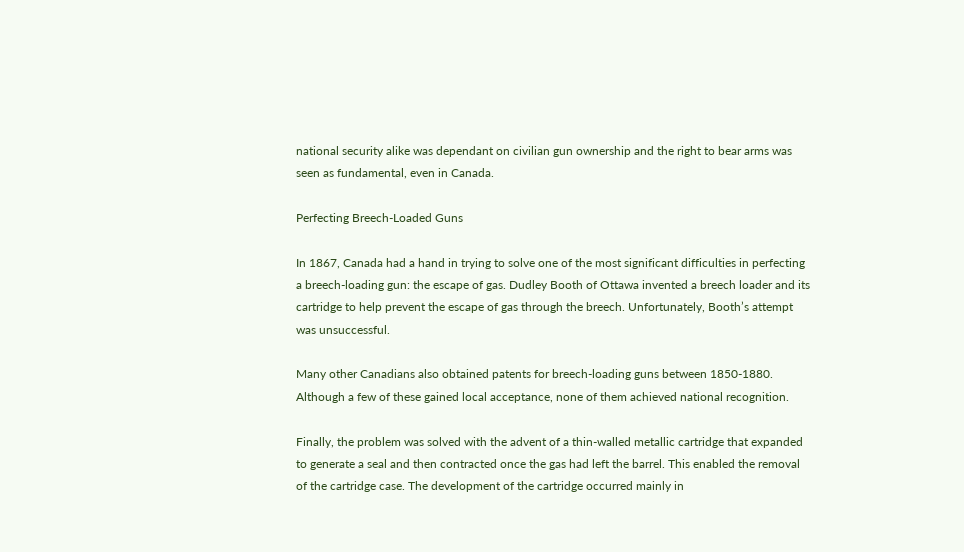national security alike was dependant on civilian gun ownership and the right to bear arms was seen as fundamental, even in Canada.

Perfecting Breech-Loaded Guns

In 1867, Canada had a hand in trying to solve one of the most significant difficulties in perfecting a breech-loading gun: the escape of gas. Dudley Booth of Ottawa invented a breech loader and its cartridge to help prevent the escape of gas through the breech. Unfortunately, Booth’s attempt was unsuccessful.

Many other Canadians also obtained patents for breech-loading guns between 1850-1880. Although a few of these gained local acceptance, none of them achieved national recognition.

Finally, the problem was solved with the advent of a thin-walled metallic cartridge that expanded to generate a seal and then contracted once the gas had left the barrel. This enabled the removal of the cartridge case. The development of the cartridge occurred mainly in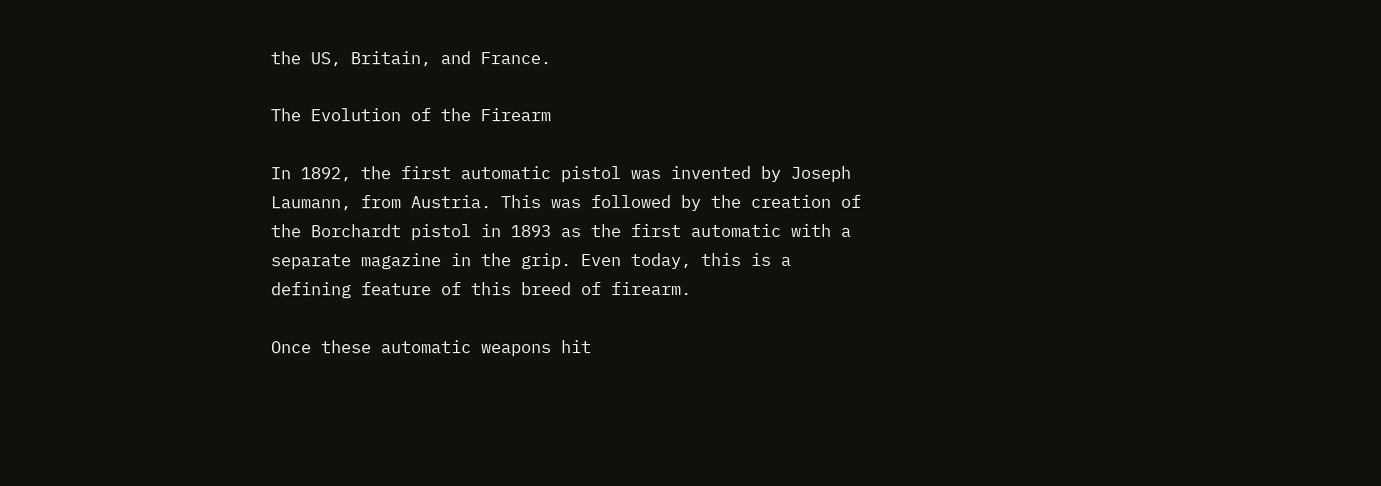the US, Britain, and France.

The Evolution of the Firearm

In 1892, the first automatic pistol was invented by Joseph Laumann, from Austria. This was followed by the creation of the Borchardt pistol in 1893 as the first automatic with a separate magazine in the grip. Even today, this is a defining feature of this breed of firearm.

Once these automatic weapons hit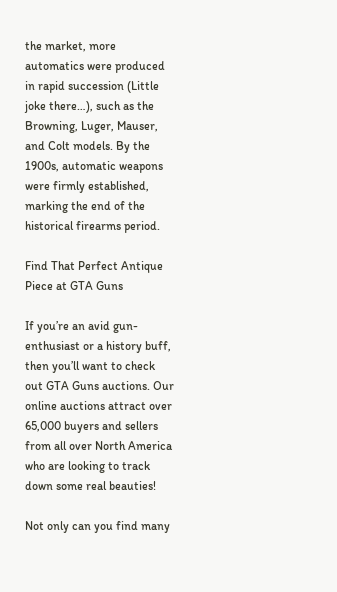the market, more automatics were produced in rapid succession (Little joke there…), such as the Browning, Luger, Mauser, and Colt models. By the 1900s, automatic weapons were firmly established, marking the end of the historical firearms period.

Find That Perfect Antique Piece at GTA Guns

If you’re an avid gun-enthusiast or a history buff, then you’ll want to check out GTA Guns auctions. Our online auctions attract over 65,000 buyers and sellers from all over North America who are looking to track down some real beauties!

Not only can you find many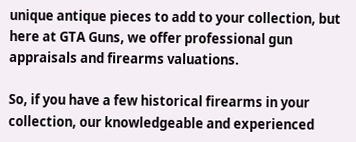unique antique pieces to add to your collection, but here at GTA Guns, we offer professional gun appraisals and firearms valuations.

So, if you have a few historical firearms in your collection, our knowledgeable and experienced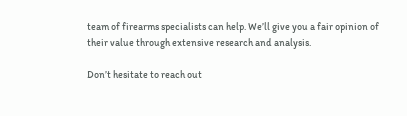team of firearms specialists can help. We’ll give you a fair opinion of their value through extensive research and analysis.

Don’t hesitate to reach out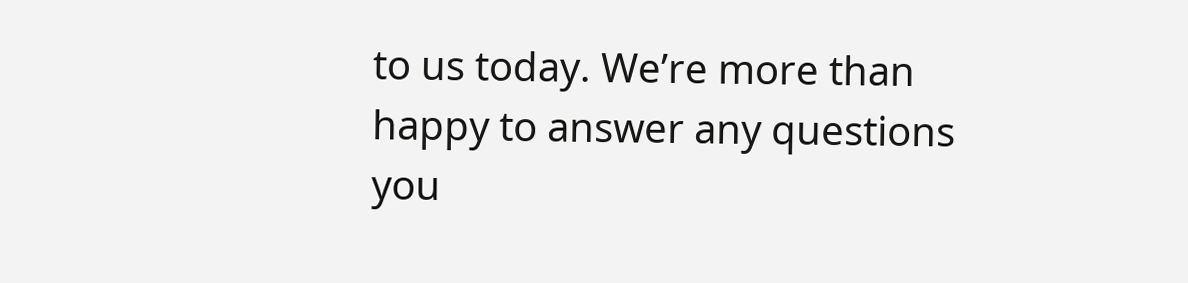to us today. We’re more than happy to answer any questions you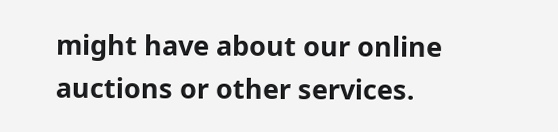might have about our online auctions or other services.